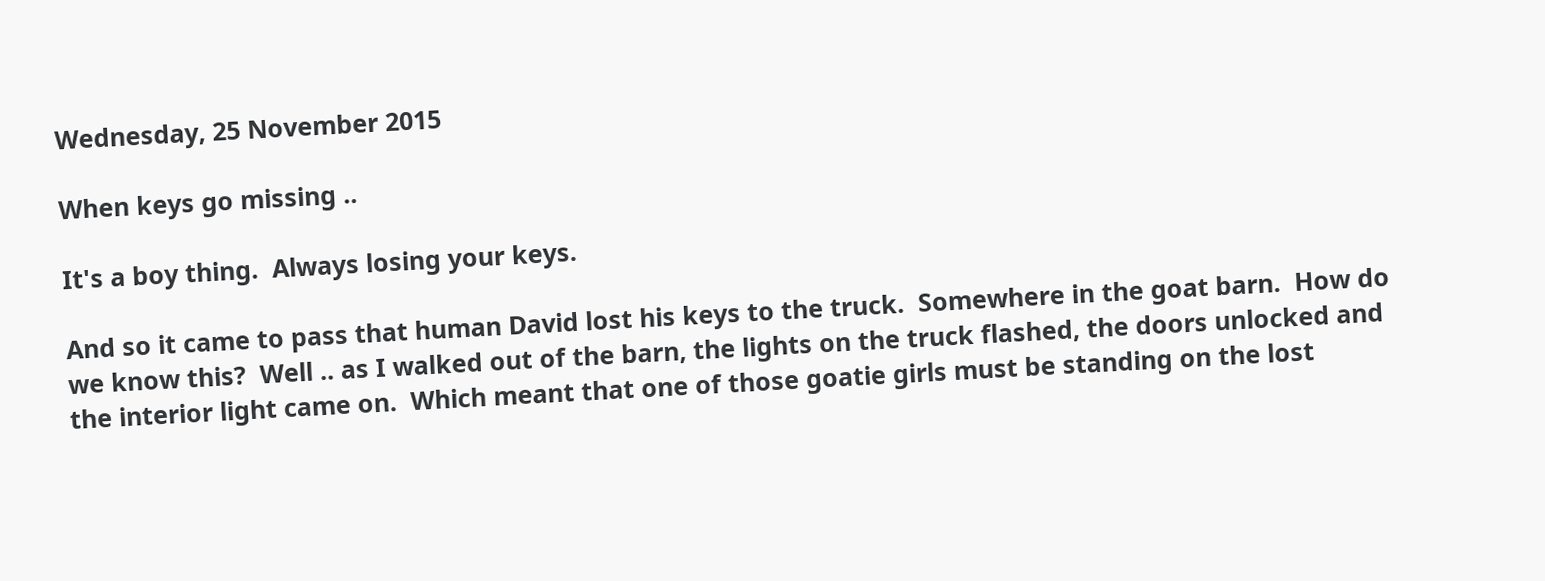Wednesday, 25 November 2015

When keys go missing ..

It's a boy thing.  Always losing your keys.

And so it came to pass that human David lost his keys to the truck.  Somewhere in the goat barn.  How do we know this?  Well .. as I walked out of the barn, the lights on the truck flashed, the doors unlocked and the interior light came on.  Which meant that one of those goatie girls must be standing on the lost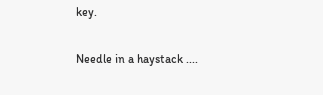key.

Needle in a haystack ....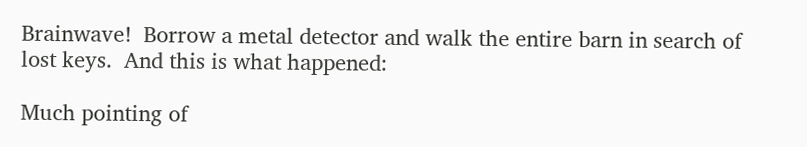Brainwave!  Borrow a metal detector and walk the entire barn in search of lost keys.  And this is what happened:

Much pointing of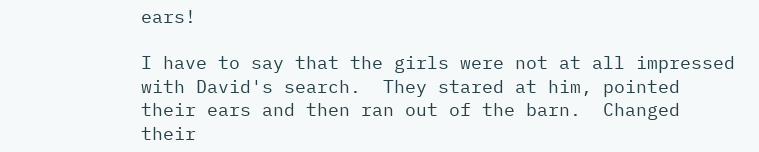ears!

I have to say that the girls were not at all impressed with David's search.  They stared at him, pointed their ears and then ran out of the barn.  Changed their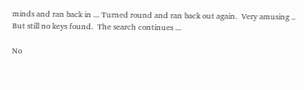minds and ran back in ... Turned round and ran back out again.  Very amusing ..  But still no keys found.  The search continues ...

No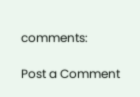comments:

Post a Comment